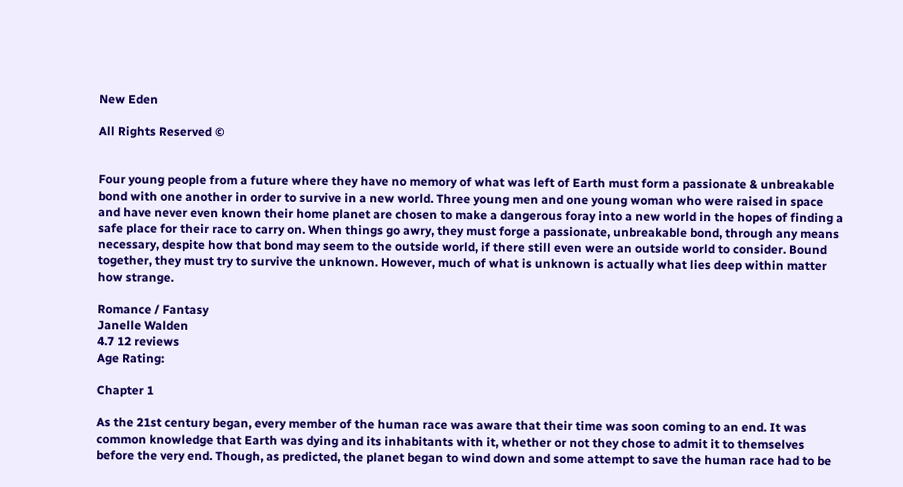New Eden

All Rights Reserved ©


Four young people from a future where they have no memory of what was left of Earth must form a passionate & unbreakable bond with one another in order to survive in a new world. Three young men and one young woman who were raised in space and have never even known their home planet are chosen to make a dangerous foray into a new world in the hopes of finding a safe place for their race to carry on. When things go awry, they must forge a passionate, unbreakable bond, through any means necessary, despite how that bond may seem to the outside world, if there still even were an outside world to consider. Bound together, they must try to survive the unknown. However, much of what is unknown is actually what lies deep within matter how strange.

Romance / Fantasy
Janelle Walden
4.7 12 reviews
Age Rating:

Chapter 1

As the 21st century began, every member of the human race was aware that their time was soon coming to an end. It was common knowledge that Earth was dying and its inhabitants with it, whether or not they chose to admit it to themselves before the very end. Though, as predicted, the planet began to wind down and some attempt to save the human race had to be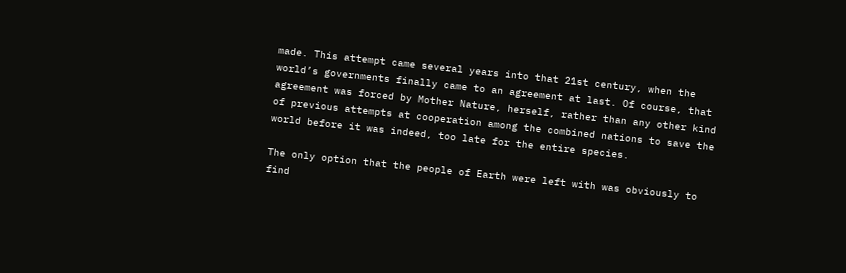made. This attempt came several years into that 21st century, when the world’s governments finally came to an agreement at last. Of course, that agreement was forced by Mother Nature, herself, rather than any other kind of previous attempts at cooperation among the combined nations to save the world before it was indeed, too late for the entire species.

The only option that the people of Earth were left with was obviously to find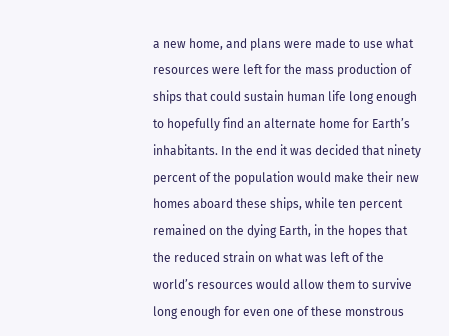a new home, and plans were made to use what resources were left for the mass production of ships that could sustain human life long enough to hopefully find an alternate home for Earth’s inhabitants. In the end it was decided that ninety percent of the population would make their new homes aboard these ships, while ten percent remained on the dying Earth, in the hopes that the reduced strain on what was left of the world’s resources would allow them to survive long enough for even one of these monstrous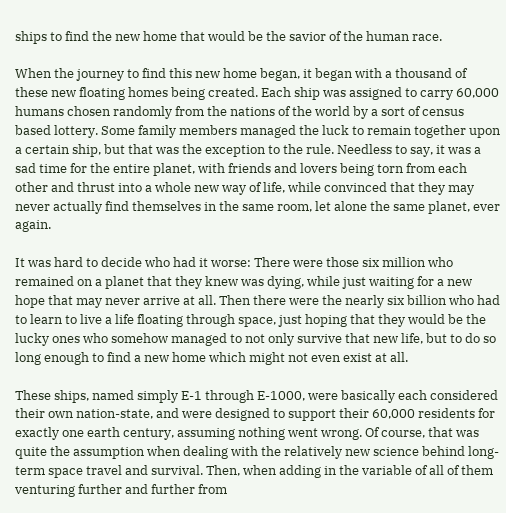ships to find the new home that would be the savior of the human race.

When the journey to find this new home began, it began with a thousand of these new floating homes being created. Each ship was assigned to carry 60,000 humans chosen randomly from the nations of the world by a sort of census based lottery. Some family members managed the luck to remain together upon a certain ship, but that was the exception to the rule. Needless to say, it was a sad time for the entire planet, with friends and lovers being torn from each other and thrust into a whole new way of life, while convinced that they may never actually find themselves in the same room, let alone the same planet, ever again.

It was hard to decide who had it worse: There were those six million who remained on a planet that they knew was dying, while just waiting for a new hope that may never arrive at all. Then there were the nearly six billion who had to learn to live a life floating through space, just hoping that they would be the lucky ones who somehow managed to not only survive that new life, but to do so long enough to find a new home which might not even exist at all.

These ships, named simply E-1 through E-1000, were basically each considered their own nation-state, and were designed to support their 60,000 residents for exactly one earth century, assuming nothing went wrong. Of course, that was quite the assumption when dealing with the relatively new science behind long-term space travel and survival. Then, when adding in the variable of all of them venturing further and further from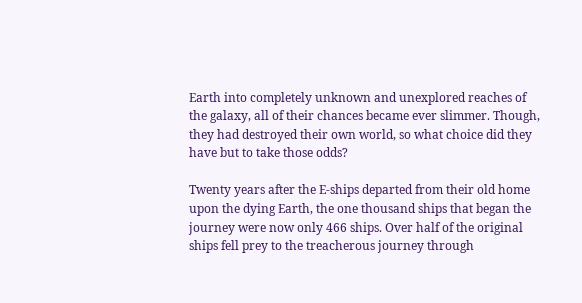Earth into completely unknown and unexplored reaches of the galaxy, all of their chances became ever slimmer. Though, they had destroyed their own world, so what choice did they have but to take those odds?

Twenty years after the E-ships departed from their old home upon the dying Earth, the one thousand ships that began the journey were now only 466 ships. Over half of the original ships fell prey to the treacherous journey through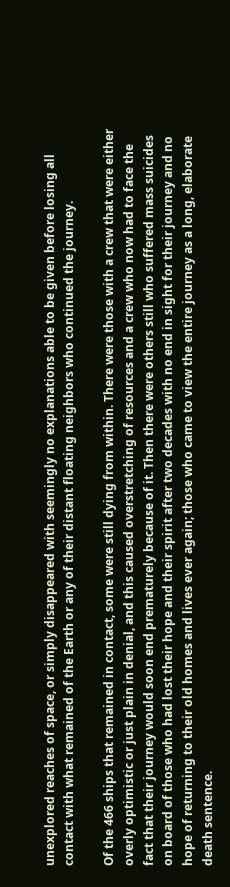unexplored reaches of space, or simply disappeared with seemingly no explanations able to be given before losing all contact with what remained of the Earth or any of their distant floating neighbors who continued the journey.

Of the 466 ships that remained in contact, some were still dying from within. There were those with a crew that were either overly optimistic or just plain in denial, and this caused overstretching of resources and a crew who now had to face the fact that their journey would soon end prematurely because of it. Then there were others still who suffered mass suicides on board of those who had lost their hope and their spirit after two decades with no end in sight for their journey and no hope of returning to their old homes and lives ever again; those who came to view the entire journey as a long, elaborate death sentence.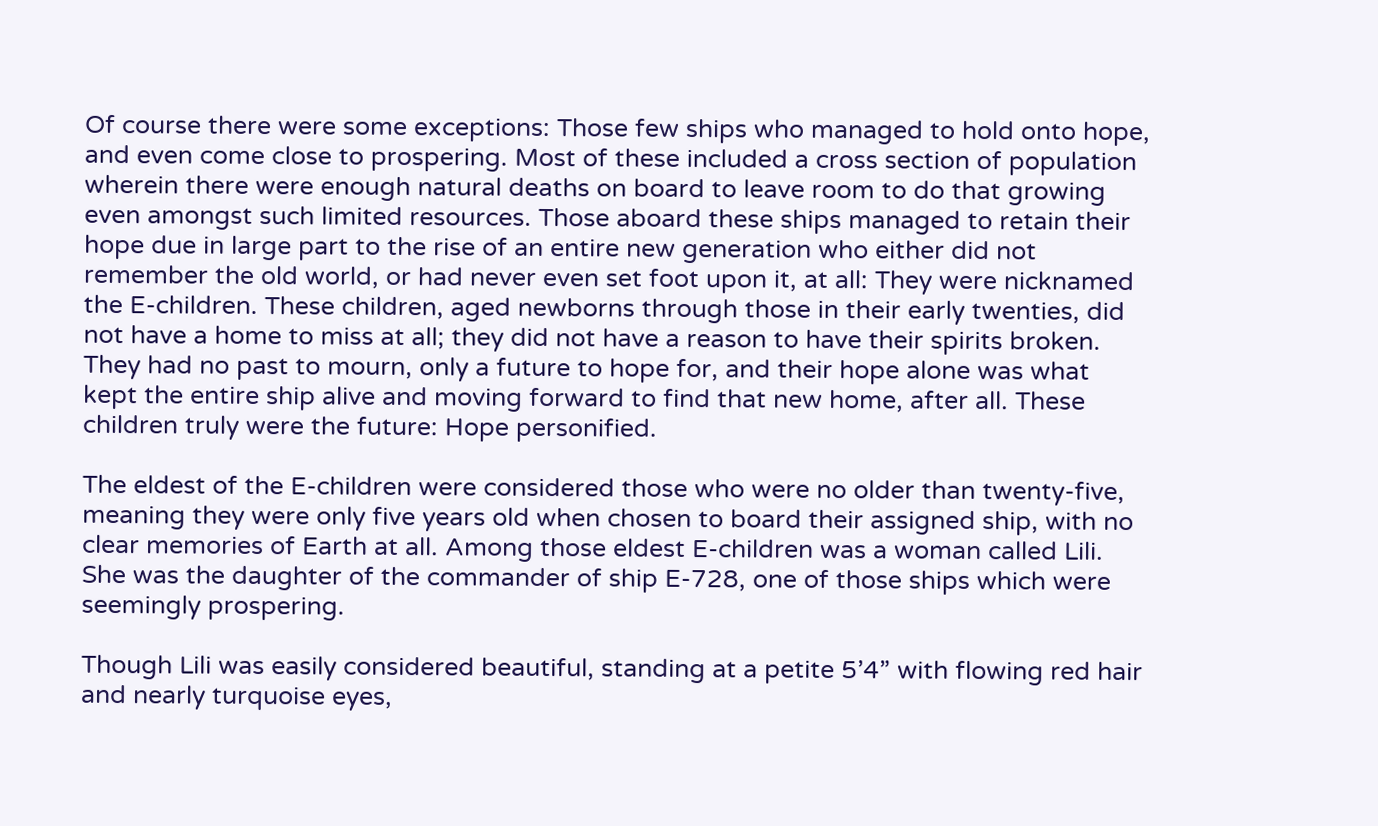Of course there were some exceptions: Those few ships who managed to hold onto hope, and even come close to prospering. Most of these included a cross section of population wherein there were enough natural deaths on board to leave room to do that growing even amongst such limited resources. Those aboard these ships managed to retain their hope due in large part to the rise of an entire new generation who either did not remember the old world, or had never even set foot upon it, at all: They were nicknamed the E-children. These children, aged newborns through those in their early twenties, did not have a home to miss at all; they did not have a reason to have their spirits broken. They had no past to mourn, only a future to hope for, and their hope alone was what kept the entire ship alive and moving forward to find that new home, after all. These children truly were the future: Hope personified.

The eldest of the E-children were considered those who were no older than twenty-five, meaning they were only five years old when chosen to board their assigned ship, with no clear memories of Earth at all. Among those eldest E-children was a woman called Lili. She was the daughter of the commander of ship E-728, one of those ships which were seemingly prospering.

Though Lili was easily considered beautiful, standing at a petite 5’4” with flowing red hair and nearly turquoise eyes,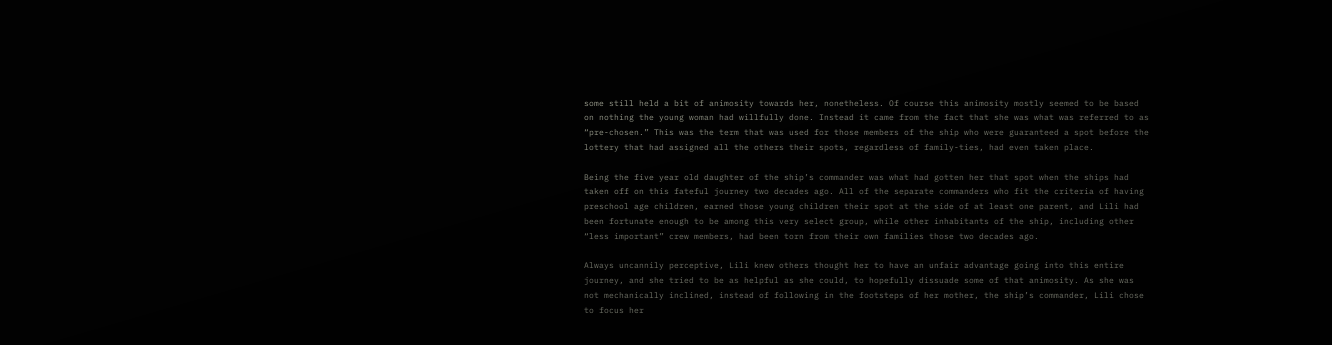some still held a bit of animosity towards her, nonetheless. Of course this animosity mostly seemed to be based on nothing the young woman had willfully done. Instead it came from the fact that she was what was referred to as “pre-chosen.” This was the term that was used for those members of the ship who were guaranteed a spot before the lottery that had assigned all the others their spots, regardless of family-ties, had even taken place.

Being the five year old daughter of the ship’s commander was what had gotten her that spot when the ships had taken off on this fateful journey two decades ago. All of the separate commanders who fit the criteria of having preschool age children, earned those young children their spot at the side of at least one parent, and Lili had been fortunate enough to be among this very select group, while other inhabitants of the ship, including other “less important” crew members, had been torn from their own families those two decades ago.

Always uncannily perceptive, Lili knew others thought her to have an unfair advantage going into this entire journey, and she tried to be as helpful as she could, to hopefully dissuade some of that animosity. As she was not mechanically inclined, instead of following in the footsteps of her mother, the ship’s commander, Lili chose to focus her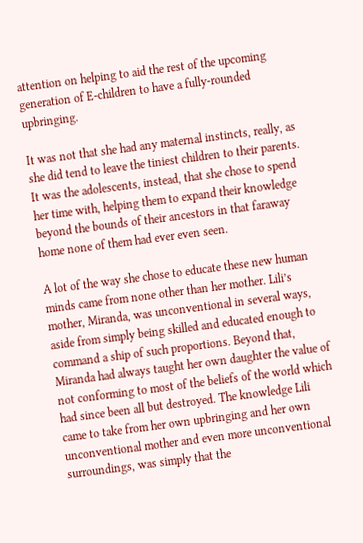attention on helping to aid the rest of the upcoming generation of E-children to have a fully-rounded upbringing.

It was not that she had any maternal instincts, really, as she did tend to leave the tiniest children to their parents. It was the adolescents, instead, that she chose to spend her time with, helping them to expand their knowledge beyond the bounds of their ancestors in that faraway home none of them had ever even seen.

A lot of the way she chose to educate these new human minds came from none other than her mother. Lili’s mother, Miranda, was unconventional in several ways, aside from simply being skilled and educated enough to command a ship of such proportions. Beyond that, Miranda had always taught her own daughter the value of not conforming to most of the beliefs of the world which had since been all but destroyed. The knowledge Lili came to take from her own upbringing and her own unconventional mother and even more unconventional surroundings, was simply that the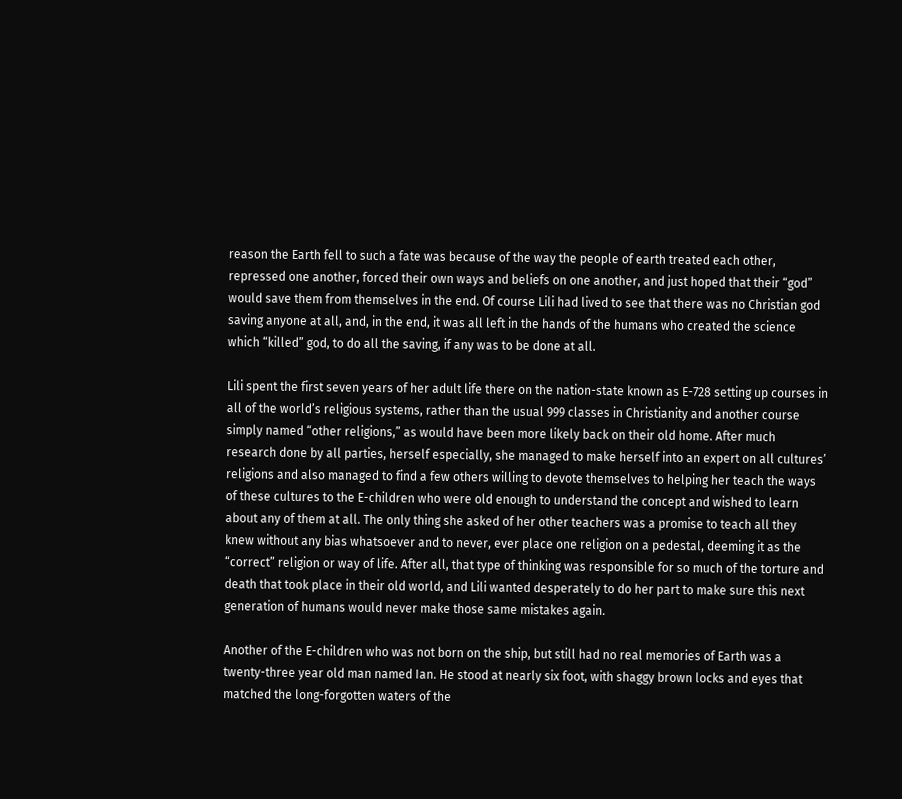reason the Earth fell to such a fate was because of the way the people of earth treated each other, repressed one another, forced their own ways and beliefs on one another, and just hoped that their “god” would save them from themselves in the end. Of course Lili had lived to see that there was no Christian god saving anyone at all, and, in the end, it was all left in the hands of the humans who created the science which “killed” god, to do all the saving, if any was to be done at all.

Lili spent the first seven years of her adult life there on the nation-state known as E-728 setting up courses in all of the world’s religious systems, rather than the usual 999 classes in Christianity and another course simply named “other religions,” as would have been more likely back on their old home. After much research done by all parties, herself especially, she managed to make herself into an expert on all cultures’ religions and also managed to find a few others willing to devote themselves to helping her teach the ways of these cultures to the E-children who were old enough to understand the concept and wished to learn about any of them at all. The only thing she asked of her other teachers was a promise to teach all they knew without any bias whatsoever and to never, ever place one religion on a pedestal, deeming it as the “correct” religion or way of life. After all, that type of thinking was responsible for so much of the torture and death that took place in their old world, and Lili wanted desperately to do her part to make sure this next generation of humans would never make those same mistakes again.

Another of the E-children who was not born on the ship, but still had no real memories of Earth was a twenty-three year old man named Ian. He stood at nearly six foot, with shaggy brown locks and eyes that matched the long-forgotten waters of the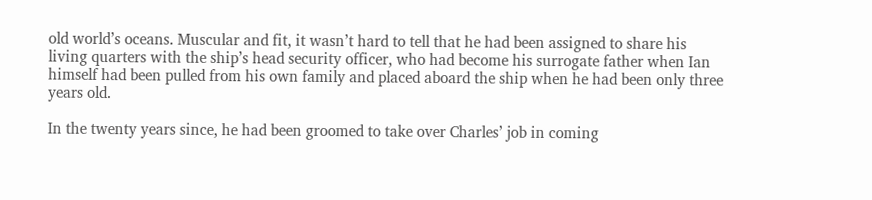old world’s oceans. Muscular and fit, it wasn’t hard to tell that he had been assigned to share his living quarters with the ship’s head security officer, who had become his surrogate father when Ian himself had been pulled from his own family and placed aboard the ship when he had been only three years old.

In the twenty years since, he had been groomed to take over Charles’ job in coming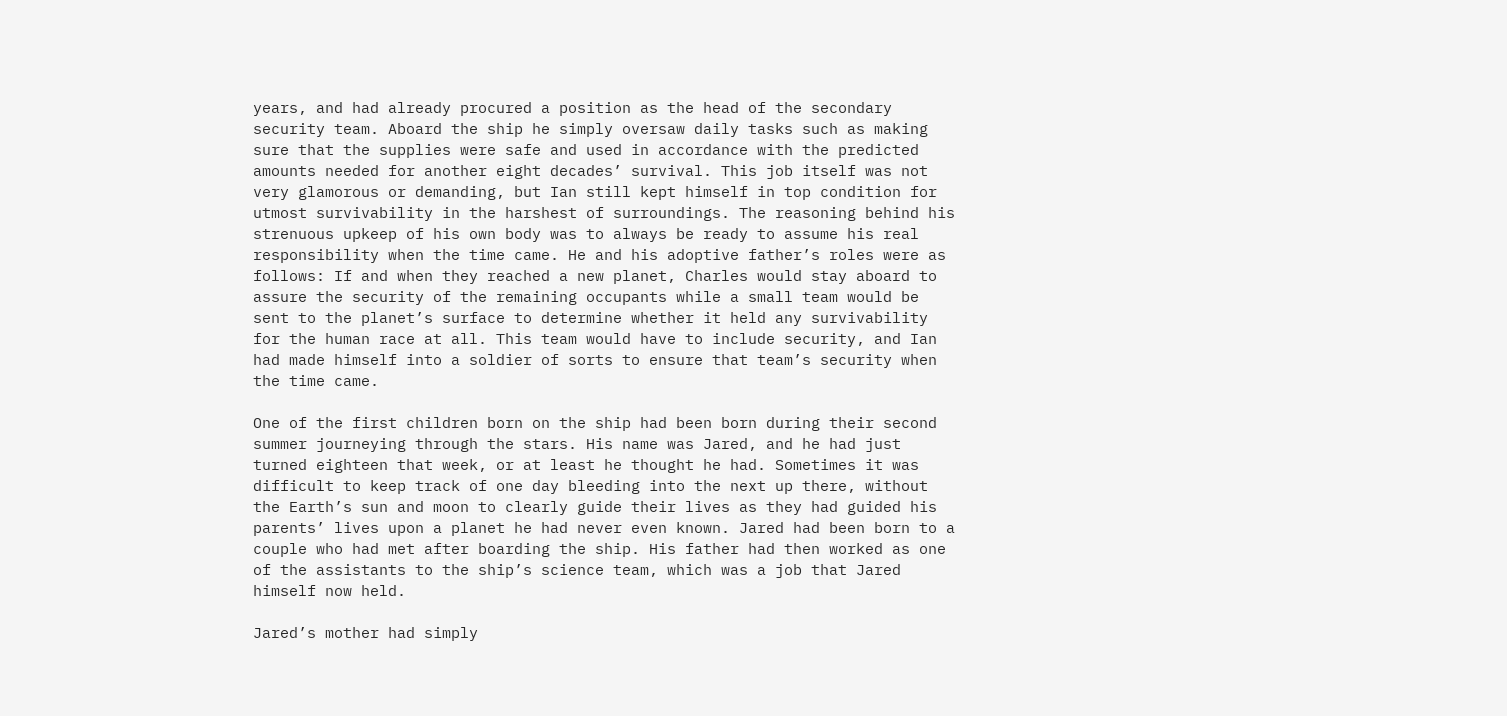years, and had already procured a position as the head of the secondary security team. Aboard the ship he simply oversaw daily tasks such as making sure that the supplies were safe and used in accordance with the predicted amounts needed for another eight decades’ survival. This job itself was not very glamorous or demanding, but Ian still kept himself in top condition for utmost survivability in the harshest of surroundings. The reasoning behind his strenuous upkeep of his own body was to always be ready to assume his real responsibility when the time came. He and his adoptive father’s roles were as follows: If and when they reached a new planet, Charles would stay aboard to assure the security of the remaining occupants while a small team would be sent to the planet’s surface to determine whether it held any survivability for the human race at all. This team would have to include security, and Ian had made himself into a soldier of sorts to ensure that team’s security when the time came.

One of the first children born on the ship had been born during their second summer journeying through the stars. His name was Jared, and he had just turned eighteen that week, or at least he thought he had. Sometimes it was difficult to keep track of one day bleeding into the next up there, without the Earth’s sun and moon to clearly guide their lives as they had guided his parents’ lives upon a planet he had never even known. Jared had been born to a couple who had met after boarding the ship. His father had then worked as one of the assistants to the ship’s science team, which was a job that Jared himself now held.

Jared’s mother had simply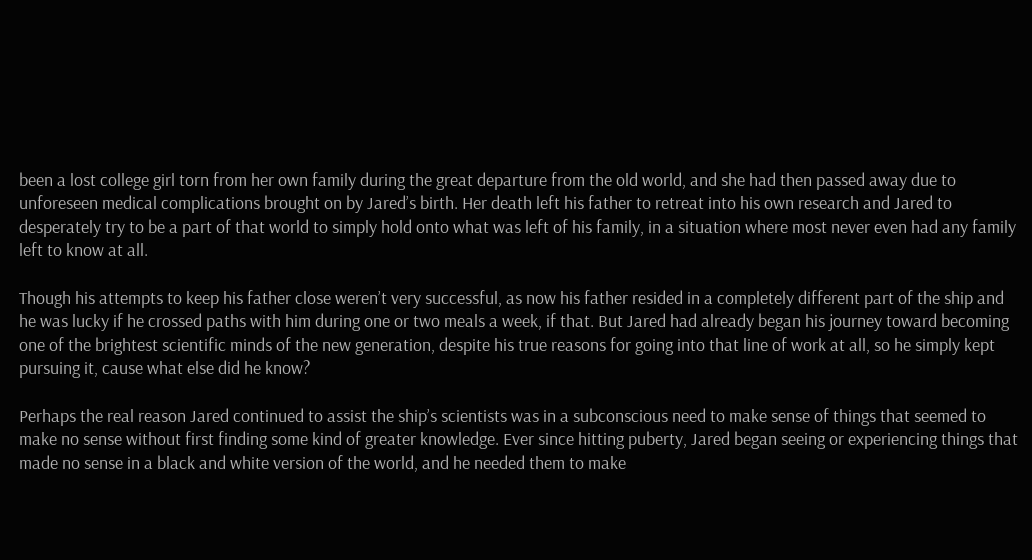been a lost college girl torn from her own family during the great departure from the old world, and she had then passed away due to unforeseen medical complications brought on by Jared’s birth. Her death left his father to retreat into his own research and Jared to desperately try to be a part of that world to simply hold onto what was left of his family, in a situation where most never even had any family left to know at all.

Though his attempts to keep his father close weren’t very successful, as now his father resided in a completely different part of the ship and he was lucky if he crossed paths with him during one or two meals a week, if that. But Jared had already began his journey toward becoming one of the brightest scientific minds of the new generation, despite his true reasons for going into that line of work at all, so he simply kept pursuing it, cause what else did he know?

Perhaps the real reason Jared continued to assist the ship’s scientists was in a subconscious need to make sense of things that seemed to make no sense without first finding some kind of greater knowledge. Ever since hitting puberty, Jared began seeing or experiencing things that made no sense in a black and white version of the world, and he needed them to make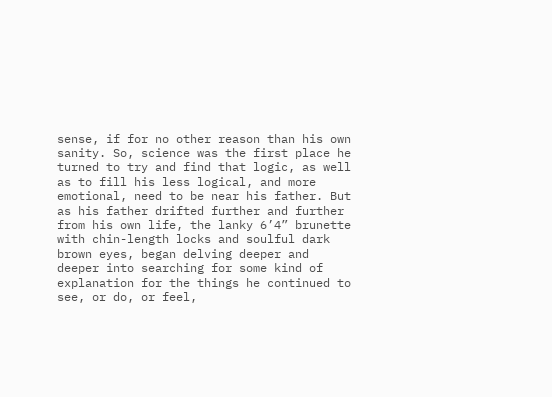sense, if for no other reason than his own sanity. So, science was the first place he turned to try and find that logic, as well as to fill his less logical, and more emotional, need to be near his father. But as his father drifted further and further from his own life, the lanky 6’4” brunette with chin-length locks and soulful dark brown eyes, began delving deeper and deeper into searching for some kind of explanation for the things he continued to see, or do, or feel,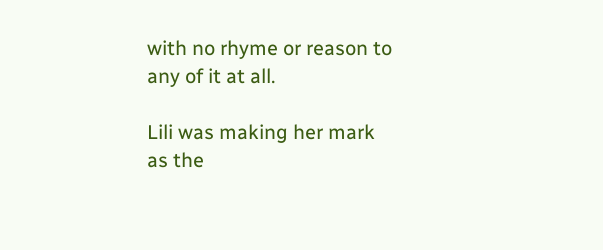with no rhyme or reason to any of it at all.

Lili was making her mark as the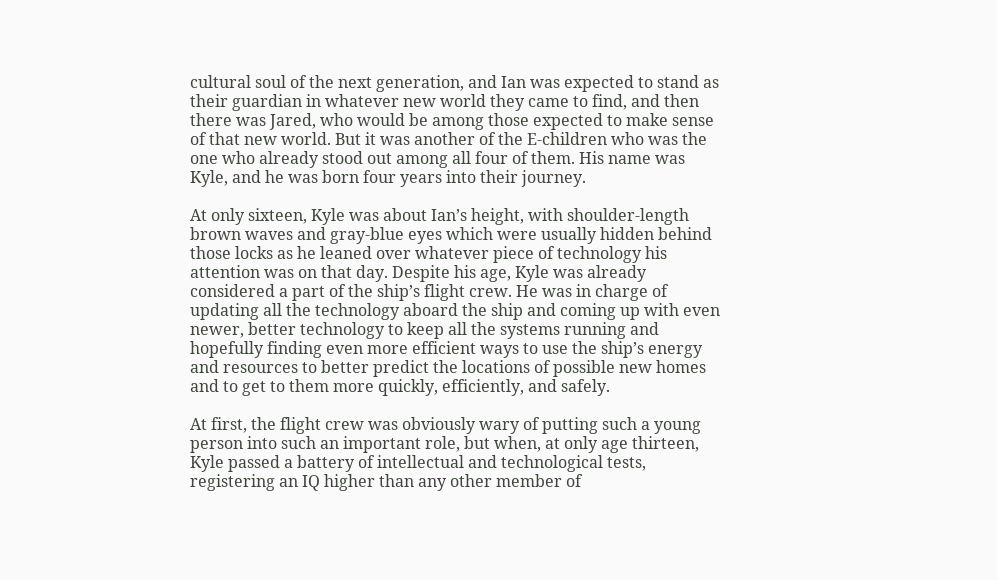cultural soul of the next generation, and Ian was expected to stand as their guardian in whatever new world they came to find, and then there was Jared, who would be among those expected to make sense of that new world. But it was another of the E-children who was the one who already stood out among all four of them. His name was Kyle, and he was born four years into their journey.

At only sixteen, Kyle was about Ian’s height, with shoulder-length brown waves and gray-blue eyes which were usually hidden behind those locks as he leaned over whatever piece of technology his attention was on that day. Despite his age, Kyle was already considered a part of the ship’s flight crew. He was in charge of updating all the technology aboard the ship and coming up with even newer, better technology to keep all the systems running and hopefully finding even more efficient ways to use the ship’s energy and resources to better predict the locations of possible new homes and to get to them more quickly, efficiently, and safely.

At first, the flight crew was obviously wary of putting such a young person into such an important role, but when, at only age thirteen, Kyle passed a battery of intellectual and technological tests, registering an IQ higher than any other member of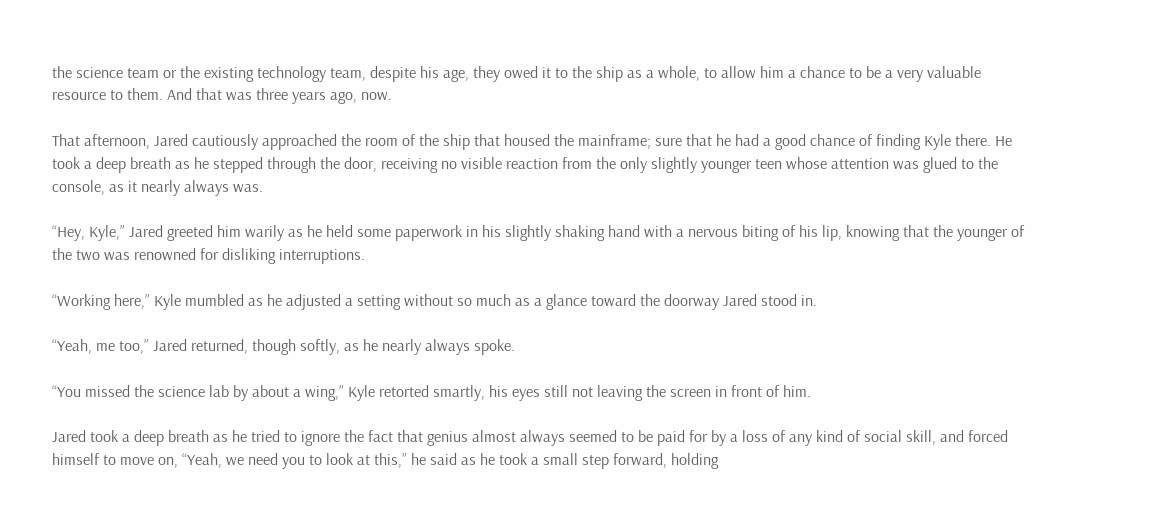the science team or the existing technology team, despite his age, they owed it to the ship as a whole, to allow him a chance to be a very valuable resource to them. And that was three years ago, now.

That afternoon, Jared cautiously approached the room of the ship that housed the mainframe; sure that he had a good chance of finding Kyle there. He took a deep breath as he stepped through the door, receiving no visible reaction from the only slightly younger teen whose attention was glued to the console, as it nearly always was.

“Hey, Kyle,” Jared greeted him warily as he held some paperwork in his slightly shaking hand with a nervous biting of his lip, knowing that the younger of the two was renowned for disliking interruptions.

“Working here,” Kyle mumbled as he adjusted a setting without so much as a glance toward the doorway Jared stood in.

“Yeah, me too,” Jared returned, though softly, as he nearly always spoke.

“You missed the science lab by about a wing,” Kyle retorted smartly, his eyes still not leaving the screen in front of him.

Jared took a deep breath as he tried to ignore the fact that genius almost always seemed to be paid for by a loss of any kind of social skill, and forced himself to move on, “Yeah, we need you to look at this,” he said as he took a small step forward, holding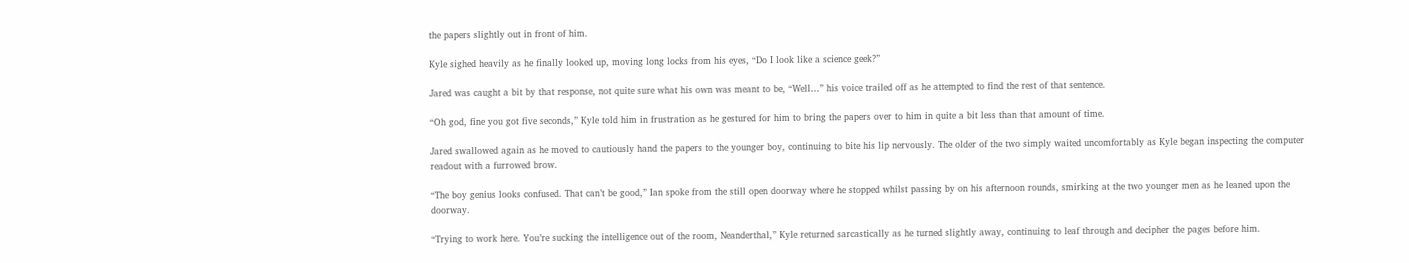the papers slightly out in front of him.

Kyle sighed heavily as he finally looked up, moving long locks from his eyes, “Do I look like a science geek?”

Jared was caught a bit by that response, not quite sure what his own was meant to be, “Well…” his voice trailed off as he attempted to find the rest of that sentence.

“Oh god, fine you got five seconds,” Kyle told him in frustration as he gestured for him to bring the papers over to him in quite a bit less than that amount of time.

Jared swallowed again as he moved to cautiously hand the papers to the younger boy, continuing to bite his lip nervously. The older of the two simply waited uncomfortably as Kyle began inspecting the computer readout with a furrowed brow.

“The boy genius looks confused. That can’t be good,” Ian spoke from the still open doorway where he stopped whilst passing by on his afternoon rounds, smirking at the two younger men as he leaned upon the doorway.

“Trying to work here. You’re sucking the intelligence out of the room, Neanderthal,” Kyle returned sarcastically as he turned slightly away, continuing to leaf through and decipher the pages before him.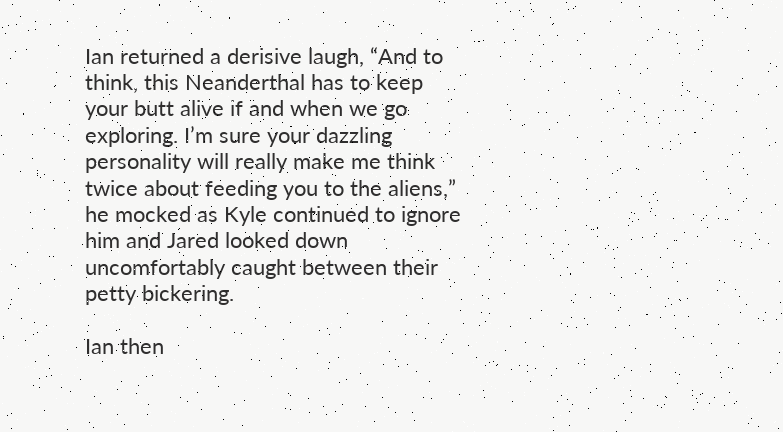Ian returned a derisive laugh, “And to think, this Neanderthal has to keep your butt alive if and when we go exploring. I’m sure your dazzling personality will really make me think twice about feeding you to the aliens,” he mocked as Kyle continued to ignore him and Jared looked down uncomfortably caught between their petty bickering.

Ian then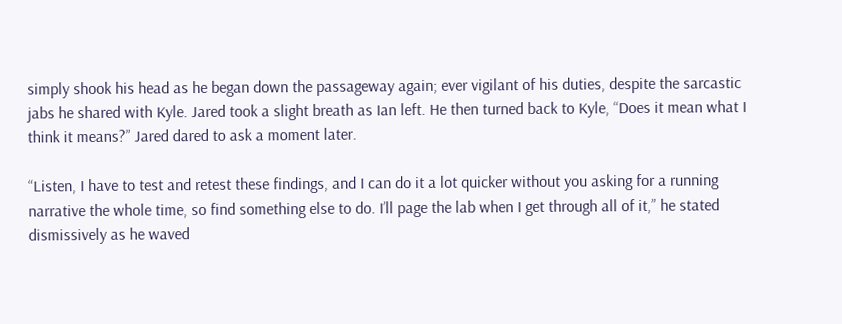simply shook his head as he began down the passageway again; ever vigilant of his duties, despite the sarcastic jabs he shared with Kyle. Jared took a slight breath as Ian left. He then turned back to Kyle, “Does it mean what I think it means?” Jared dared to ask a moment later.

“Listen, I have to test and retest these findings, and I can do it a lot quicker without you asking for a running narrative the whole time, so find something else to do. I’ll page the lab when I get through all of it,” he stated dismissively as he waved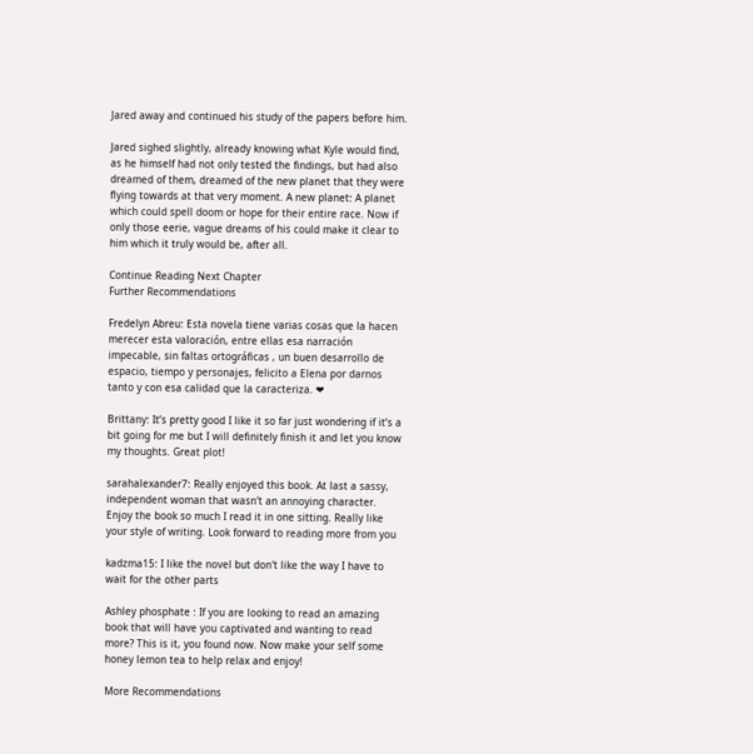Jared away and continued his study of the papers before him.

Jared sighed slightly, already knowing what Kyle would find, as he himself had not only tested the findings, but had also dreamed of them, dreamed of the new planet that they were flying towards at that very moment. A new planet: A planet which could spell doom or hope for their entire race. Now if only those eerie, vague dreams of his could make it clear to him which it truly would be, after all.

Continue Reading Next Chapter
Further Recommendations

Fredelyn Abreu: Esta novela tiene varias cosas que la hacen merecer esta valoración, entre ellas esa narración impecable, sin faltas ortográficas , un buen desarrollo de espacio, tiempo y personajes, felicito a Elena por darnos tanto y con esa calidad que la caracteriza. ❤

Brittany: It’s pretty good I like it so far just wondering if it’s a bit going for me but I will definitely finish it and let you know my thoughts. Great plot!

sarahalexander7: Really enjoyed this book. At last a sassy, independent woman that wasn't an annoying character. Enjoy the book so much I read it in one sitting. Really like your style of writing. Look forward to reading more from you

kadzma15: I like the novel but don't like the way I have to wait for the other parts

Ashley phosphate : If you are looking to read an amazing book that will have you captivated and wanting to read more? This is it, you found now. Now make your self some honey lemon tea to help relax and enjoy!

More Recommendations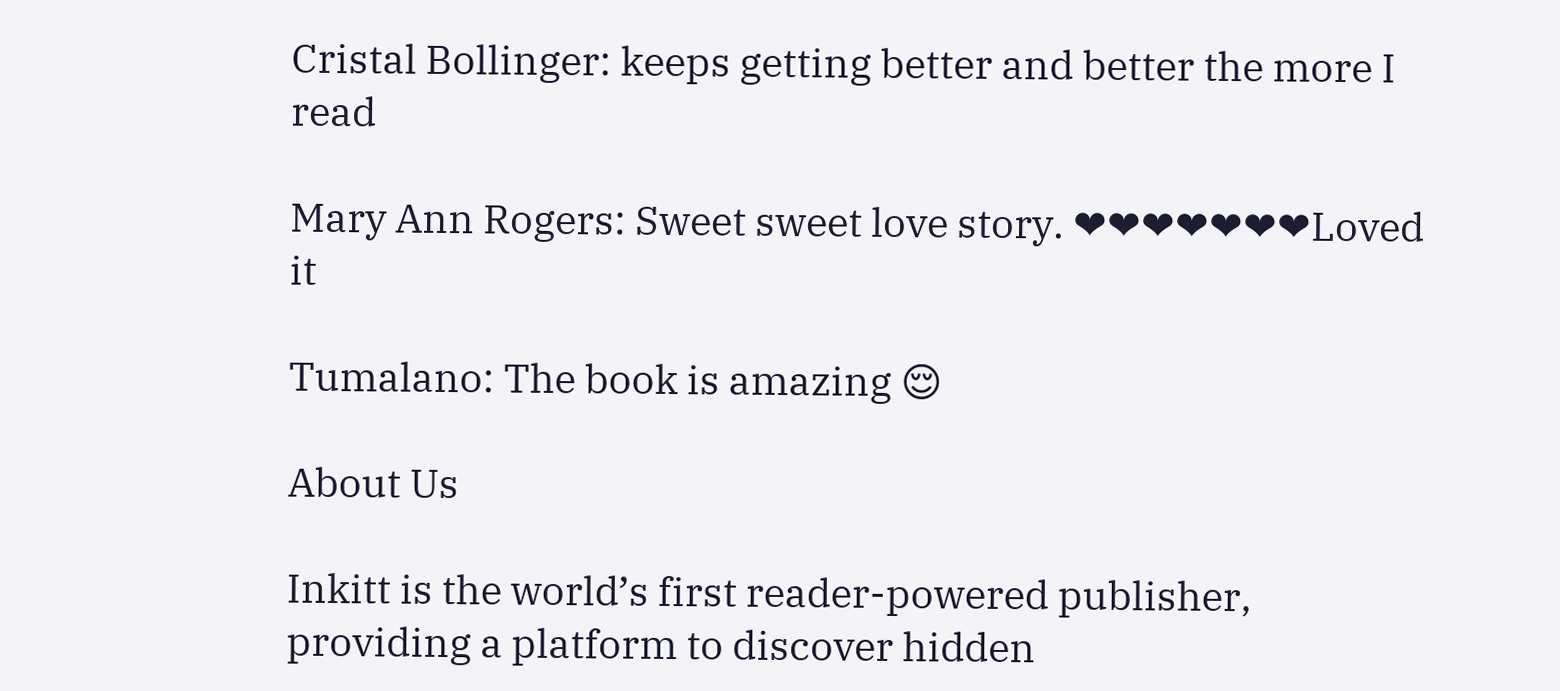Cristal Bollinger: keeps getting better and better the more I read

Mary Ann Rogers: Sweet sweet love story. ❤❤❤❤❤❤❤Loved it

Tumalano: The book is amazing 😌

About Us

Inkitt is the world’s first reader-powered publisher, providing a platform to discover hidden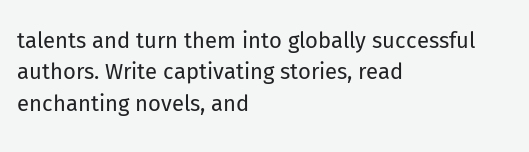talents and turn them into globally successful authors. Write captivating stories, read enchanting novels, and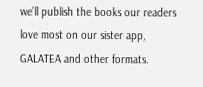we’ll publish the books our readers love most on our sister app, GALATEA and other formats.